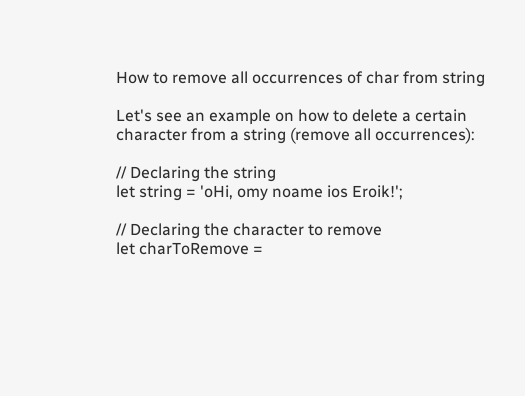How to remove all occurrences of char from string

Let's see an example on how to delete a certain character from a string (remove all occurrences):

// Declaring the string
let string = 'oHi, omy noame ios Eroik!';

// Declaring the character to remove
let charToRemove =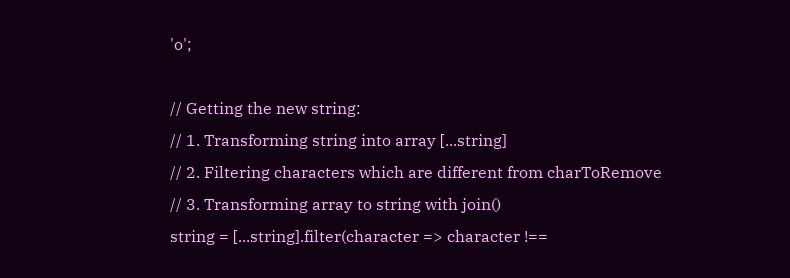'o';

// Getting the new string:
// 1. Transforming string into array [...string]
// 2. Filtering characters which are different from charToRemove
// 3. Transforming array to string with join()
string = [...string].filter(character => character !==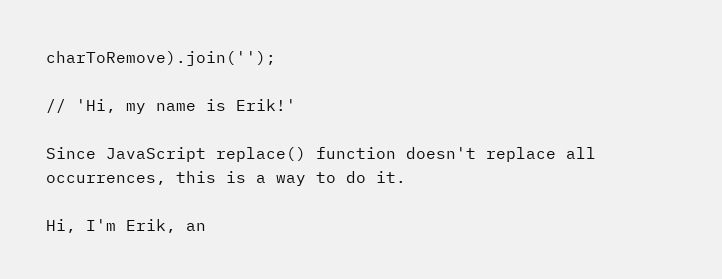charToRemove).join('');

// 'Hi, my name is Erik!'

Since JavaScript replace() function doesn't replace all occurrences, this is a way to do it.

Hi, I'm Erik, an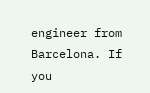engineer from Barcelona. If you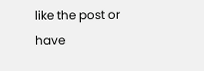like the post or have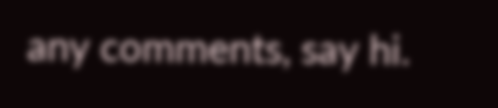any comments, say hi.